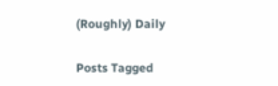(Roughly) Daily

Posts Tagged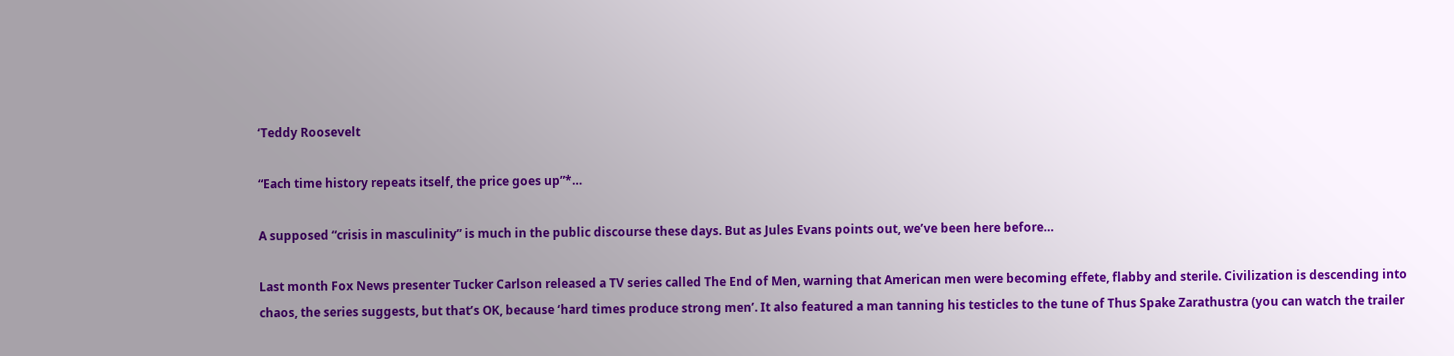‘Teddy Roosevelt

“Each time history repeats itself, the price goes up”*…

A supposed “crisis in masculinity” is much in the public discourse these days. But as Jules Evans points out, we’ve been here before…

Last month Fox News presenter Tucker Carlson released a TV series called The End of Men, warning that American men were becoming effete, flabby and sterile. Civilization is descending into chaos, the series suggests, but that’s OK, because ‘hard times produce strong men’. It also featured a man tanning his testicles to the tune of Thus Spake Zarathustra (you can watch the trailer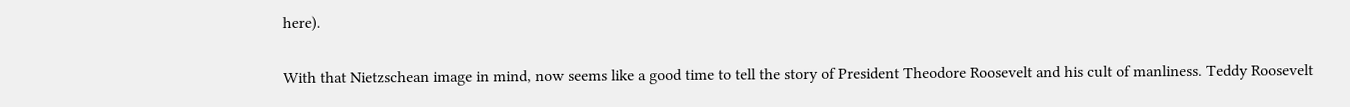here).

With that Nietzschean image in mind, now seems like a good time to tell the story of President Theodore Roosevelt and his cult of manliness. Teddy Roosevelt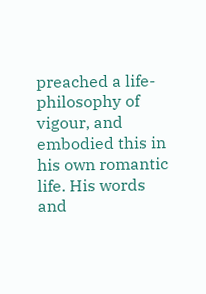preached a life-philosophy of vigour, and embodied this in his own romantic life. His words and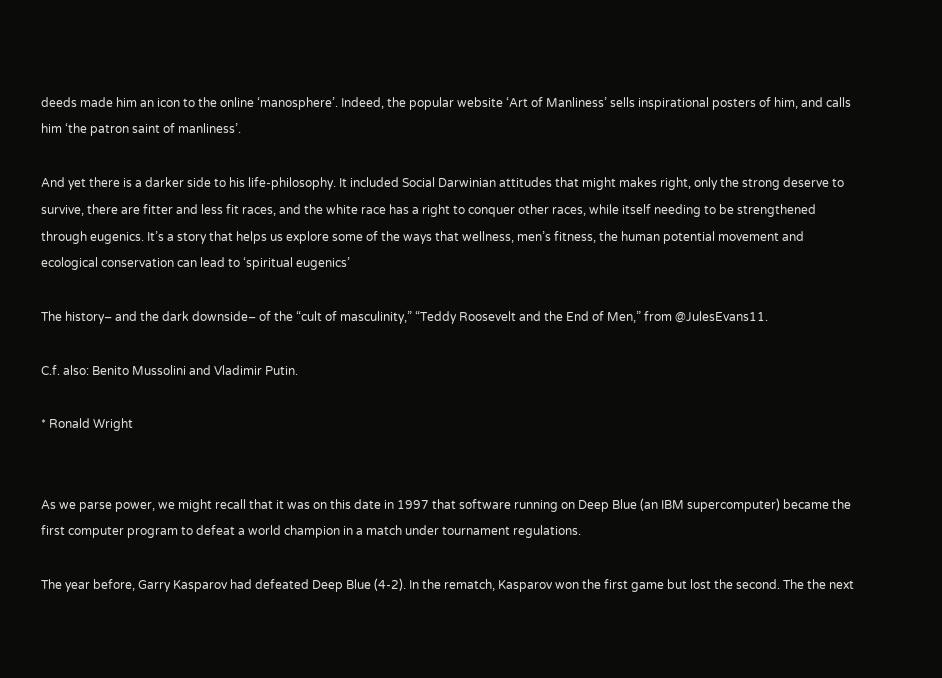deeds made him an icon to the online ‘manosphere’. Indeed, the popular website ‘Art of Manliness’ sells inspirational posters of him, and calls him ‘the patron saint of manliness’.

And yet there is a darker side to his life-philosophy. It included Social Darwinian attitudes that might makes right, only the strong deserve to survive, there are fitter and less fit races, and the white race has a right to conquer other races, while itself needing to be strengthened through eugenics. It’s a story that helps us explore some of the ways that wellness, men’s fitness, the human potential movement and ecological conservation can lead to ‘spiritual eugenics’

The history– and the dark downside– of the “cult of masculinity,” “Teddy Roosevelt and the End of Men,” from @JulesEvans11.

C.f. also: Benito Mussolini and Vladimir Putin.

* Ronald Wright


As we parse power, we might recall that it was on this date in 1997 that software running on Deep Blue (an IBM supercomputer) became the first computer program to defeat a world champion in a match under tournament regulations.

The year before, Garry Kasparov had defeated Deep Blue (4-2). In the rematch, Kasparov won the first game but lost the second. The the next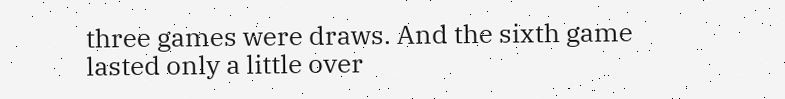three games were draws. And the sixth game lasted only a little over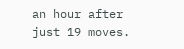an hour after just 19 moves.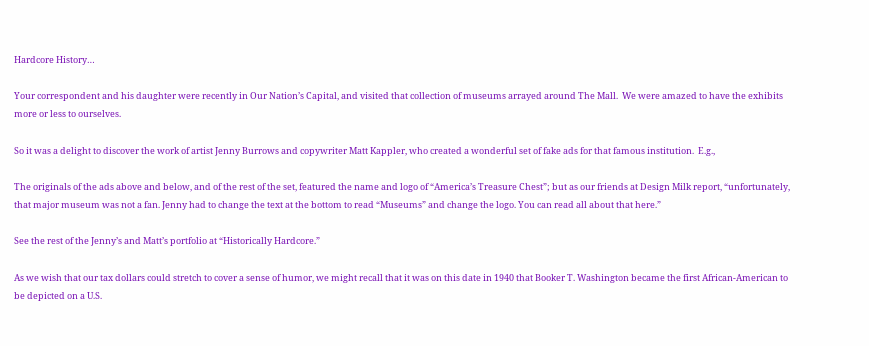Hardcore History…

Your correspondent and his daughter were recently in Our Nation’s Capital, and visited that collection of museums arrayed around The Mall.  We were amazed to have the exhibits more or less to ourselves.

So it was a delight to discover the work of artist Jenny Burrows and copywriter Matt Kappler, who created a wonderful set of fake ads for that famous institution.  E.g.,

The originals of the ads above and below, and of the rest of the set, featured the name and logo of “America’s Treasure Chest”; but as our friends at Design Milk report, “unfortunately, that major museum was not a fan. Jenny had to change the text at the bottom to read “Museums” and change the logo. You can read all about that here.”

See the rest of the Jenny’s and Matt’s portfolio at “Historically Hardcore.”

As we wish that our tax dollars could stretch to cover a sense of humor, we might recall that it was on this date in 1940 that Booker T. Washington became the first African-American to be depicted on a U.S.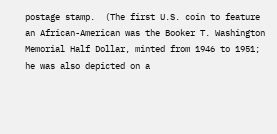postage stamp.  (The first U.S. coin to feature an African-American was the Booker T. Washington Memorial Half Dollar, minted from 1946 to 1951; he was also depicted on a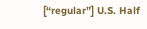[“regular”] U.S. Half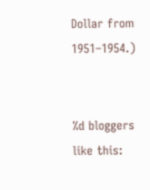Dollar from 1951–1954.)


%d bloggers like this: